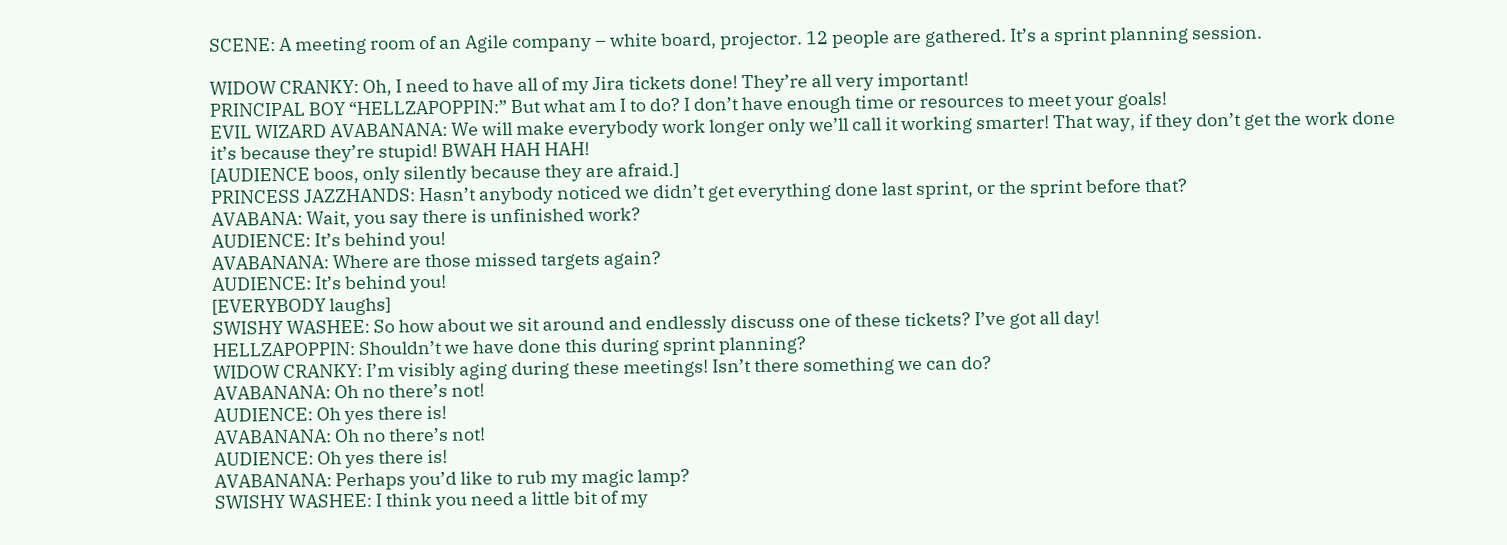SCENE: A meeting room of an Agile company – white board, projector. 12 people are gathered. It’s a sprint planning session.

WIDOW CRANKY: Oh, I need to have all of my Jira tickets done! They’re all very important!
PRINCIPAL BOY “HELLZAPOPPIN:” But what am I to do? I don’t have enough time or resources to meet your goals!
EVIL WIZARD AVABANANA: We will make everybody work longer only we’ll call it working smarter! That way, if they don’t get the work done it’s because they’re stupid! BWAH HAH HAH!
[AUDIENCE boos, only silently because they are afraid.]
PRINCESS JAZZHANDS: Hasn’t anybody noticed we didn’t get everything done last sprint, or the sprint before that?
AVABANA: Wait, you say there is unfinished work?
AUDIENCE: It’s behind you!
AVABANANA: Where are those missed targets again?
AUDIENCE: It’s behind you!
[EVERYBODY laughs]
SWISHY WASHEE: So how about we sit around and endlessly discuss one of these tickets? I’ve got all day!
HELLZAPOPPIN: Shouldn’t we have done this during sprint planning?
WIDOW CRANKY: I’m visibly aging during these meetings! Isn’t there something we can do?
AVABANANA: Oh no there’s not!
AUDIENCE: Oh yes there is!
AVABANANA: Oh no there’s not!
AUDIENCE: Oh yes there is!
AVABANANA: Perhaps you’d like to rub my magic lamp?
SWISHY WASHEE: I think you need a little bit of my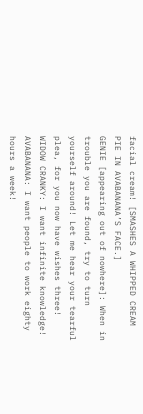facial cream! [SMASHES A WHIPPED CREAM PIE IN AVABANANA’S FACE.]
GENIE [appearing out of nowhere]: When in trouble you are found, try to turn yourself around! Let me hear your tearful plea, for you now have wishes three!
WIDOW CRANKY: I want infinite knowledge!
AVABANANA: I want people to work eighty hours a week!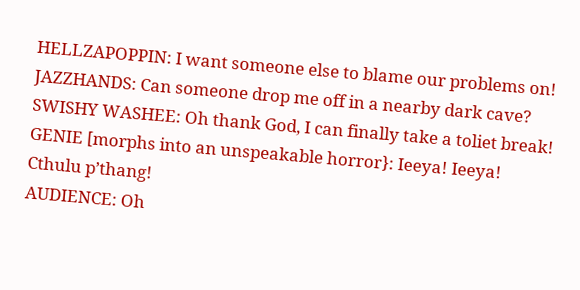HELLZAPOPPIN: I want someone else to blame our problems on!
JAZZHANDS: Can someone drop me off in a nearby dark cave?
SWISHY WASHEE: Oh thank God, I can finally take a toliet break!
GENIE [morphs into an unspeakable horror}: Ieeya! Ieeya! Cthulu p’thang!
AUDIENCE: Oh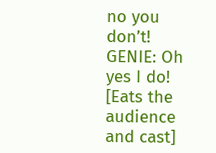no you don’t!
GENIE: Oh yes I do! [Eats the audience and cast]